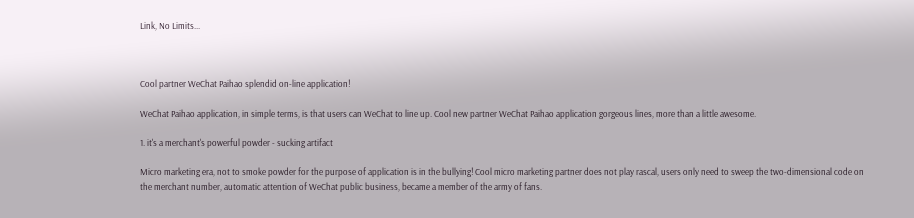Link, No Limits...



Cool partner WeChat Paihao splendid on-line application!

WeChat Paihao application, in simple terms, is that users can WeChat to line up. Cool new partner WeChat Paihao application gorgeous lines, more than a little awesome.

1. it's a merchant's powerful powder - sucking artifact

Micro marketing era, not to smoke powder for the purpose of application is in the bullying! Cool micro marketing partner does not play rascal, users only need to sweep the two-dimensional code on the merchant number, automatic attention of WeChat public business, became a member of the army of fans.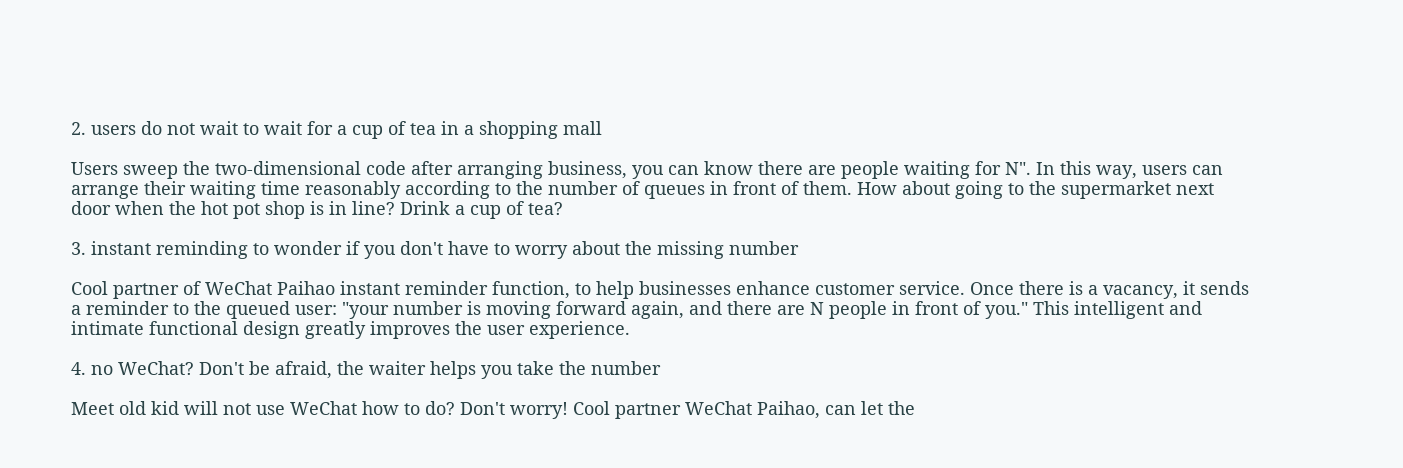2. users do not wait to wait for a cup of tea in a shopping mall

Users sweep the two-dimensional code after arranging business, you can know there are people waiting for N". In this way, users can arrange their waiting time reasonably according to the number of queues in front of them. How about going to the supermarket next door when the hot pot shop is in line? Drink a cup of tea?

3. instant reminding to wonder if you don't have to worry about the missing number

Cool partner of WeChat Paihao instant reminder function, to help businesses enhance customer service. Once there is a vacancy, it sends a reminder to the queued user: "your number is moving forward again, and there are N people in front of you." This intelligent and intimate functional design greatly improves the user experience.

4. no WeChat? Don't be afraid, the waiter helps you take the number

Meet old kid will not use WeChat how to do? Don't worry! Cool partner WeChat Paihao, can let the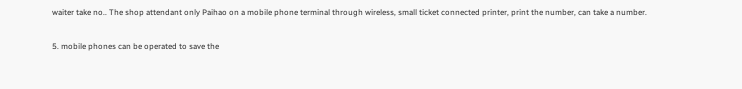waiter take no.. The shop attendant only Paihao on a mobile phone terminal through wireless, small ticket connected printer, print the number, can take a number.

5. mobile phones can be operated to save the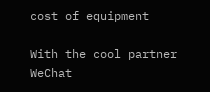cost of equipment

With the cool partner WeChat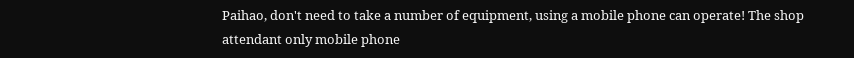Paihao, don't need to take a number of equipment, using a mobile phone can operate! The shop attendant only mobile phone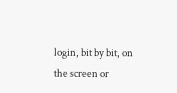login, bit by bit, on the screen or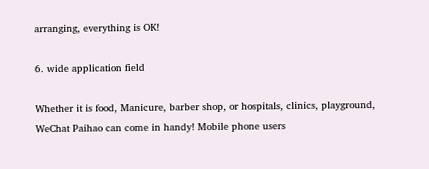arranging, everything is OK!

6. wide application field

Whether it is food, Manicure, barber shop, or hospitals, clinics, playground, WeChat Paihao can come in handy! Mobile phone users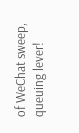of WeChat sweep, queuing lever!